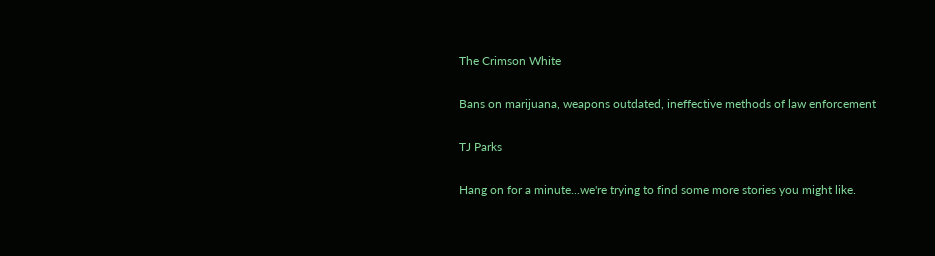The Crimson White

Bans on marijuana, weapons outdated, ineffective methods of law enforcement

TJ Parks

Hang on for a minute...we're trying to find some more stories you might like.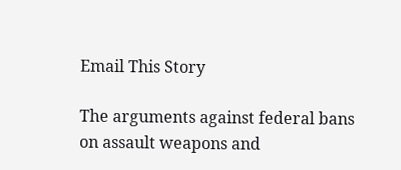Email This Story

The arguments against federal bans on assault weapons and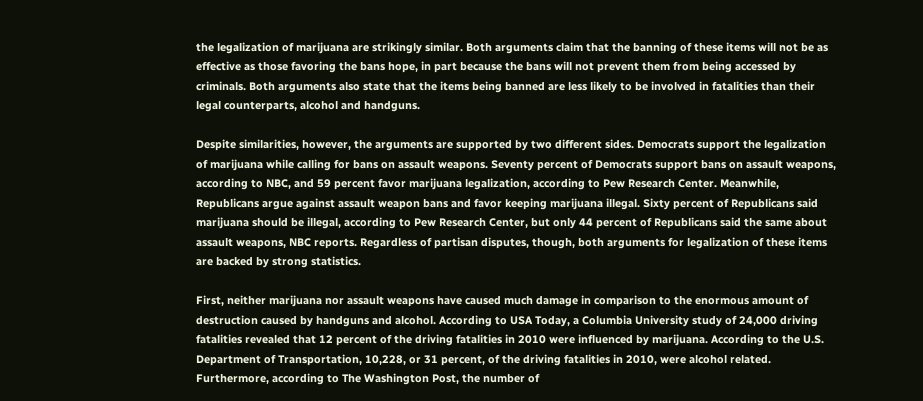the legalization of marijuana are strikingly similar. Both arguments claim that the banning of these items will not be as effective as those favoring the bans hope, in part because the bans will not prevent them from being accessed by criminals. Both arguments also state that the items being banned are less likely to be involved in fatalities than their legal counterparts, alcohol and handguns.

Despite similarities, however, the arguments are supported by two different sides. Democrats support the legalization of marijuana while calling for bans on assault weapons. Seventy percent of Democrats support bans on assault weapons, according to NBC, and 59 percent favor marijuana legalization, according to Pew Research Center. Meanwhile, Republicans argue against assault weapon bans and favor keeping marijuana illegal. Sixty percent of Republicans said marijuana should be illegal, according to Pew Research Center, but only 44 percent of Republicans said the same about assault weapons, NBC reports. Regardless of partisan disputes, though, both arguments for legalization of these items are backed by strong statistics.

First, neither marijuana nor assault weapons have caused much damage in comparison to the enormous amount of destruction caused by handguns and alcohol. According to USA Today, a Columbia University study of 24,000 driving fatalities revealed that 12 percent of the driving fatalities in 2010 were influenced by marijuana. According to the U.S. Department of Transportation, 10,228, or 31 percent, of the driving fatalities in 2010, were alcohol related. Furthermore, according to The Washington Post, the number of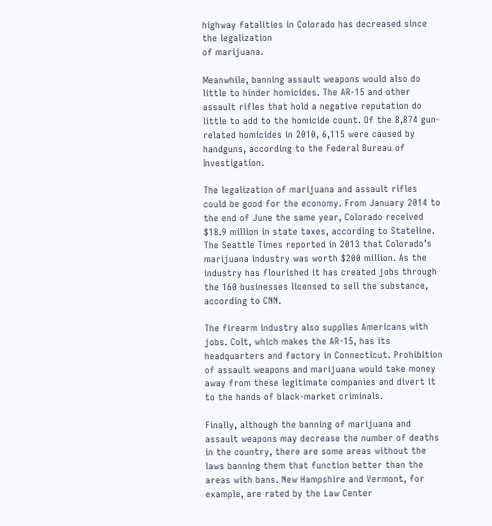highway fatalities in Colorado has decreased since the legalization
of marijuana.

Meanwhile, banning assault weapons would also do little to hinder homicides. The AR-15 and other assault rifles that hold a negative reputation do little to add to the homicide count. Of the 8,874 gun-related homicides in 2010, 6,115 were caused by handguns, according to the Federal Bureau of Investigation.

The legalization of marijuana and assault rifles could be good for the economy. From January 2014 to the end of June the same year, Colorado received $18.9 million in state taxes, according to Stateline. The Seattle Times reported in 2013 that Colorado’s marijuana industry was worth $200 million. As the industry has flourished it has created jobs through the 160 businesses licensed to sell the substance, according to CNN.

The firearm industry also supplies Americans with jobs. Colt, which makes the AR-15, has its headquarters and factory in Connecticut. Prohibition of assault weapons and marijuana would take money away from these legitimate companies and divert it to the hands of black-market criminals.

Finally, although the banning of marijuana and assault weapons may decrease the number of deaths in the country, there are some areas without the laws banning them that function better than the areas with bans. New Hampshire and Vermont, for example, are rated by the Law Center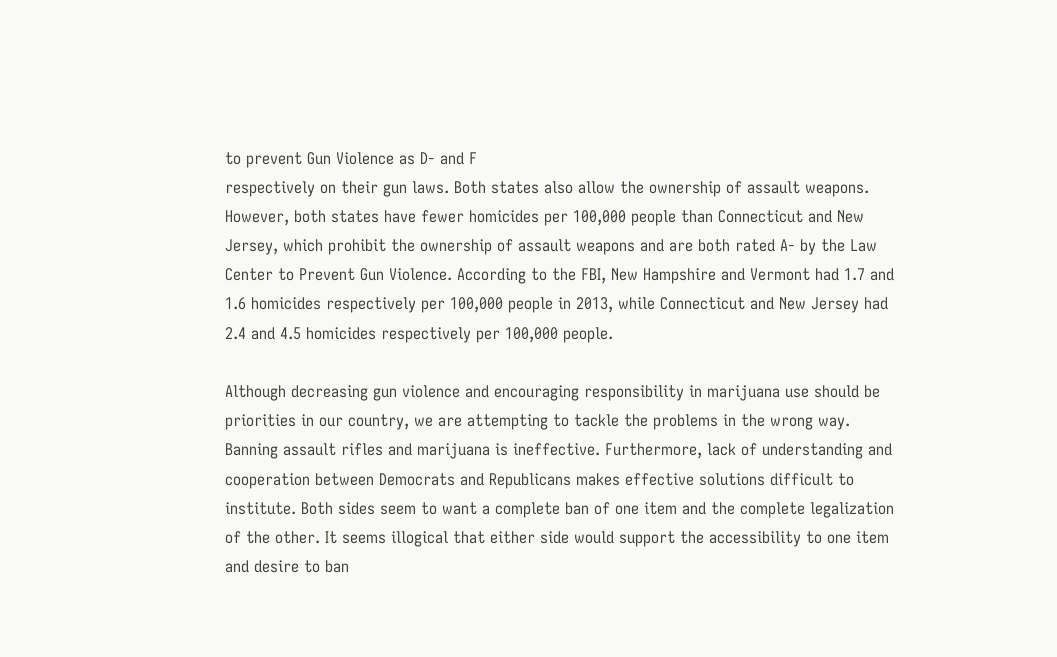to prevent Gun Violence as D- and F
respectively on their gun laws. Both states also allow the ownership of assault weapons. However, both states have fewer homicides per 100,000 people than Connecticut and New Jersey, which prohibit the ownership of assault weapons and are both rated A- by the Law Center to Prevent Gun Violence. According to the FBI, New Hampshire and Vermont had 1.7 and 1.6 homicides respectively per 100,000 people in 2013, while Connecticut and New Jersey had 2.4 and 4.5 homicides respectively per 100,000 people.

Although decreasing gun violence and encouraging responsibility in marijuana use should be priorities in our country, we are attempting to tackle the problems in the wrong way. Banning assault rifles and marijuana is ineffective. Furthermore, lack of understanding and cooperation between Democrats and Republicans makes effective solutions difficult to institute. Both sides seem to want a complete ban of one item and the complete legalization of the other. It seems illogical that either side would support the accessibility to one item and desire to ban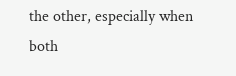the other, especially when both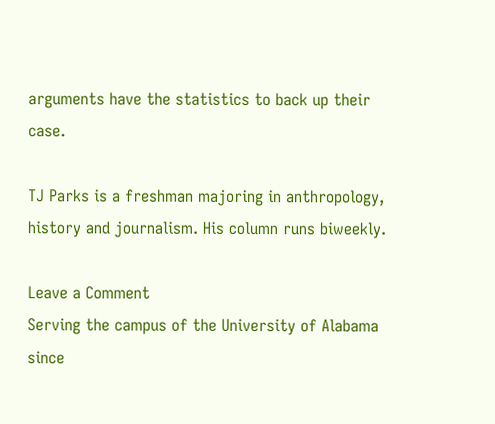arguments have the statistics to back up their case.

TJ Parks is a freshman majoring in anthropology, history and journalism. His column runs biweekly.

Leave a Comment
Serving the campus of the University of Alabama since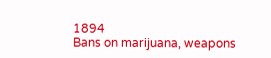1894
Bans on marijuana, weapons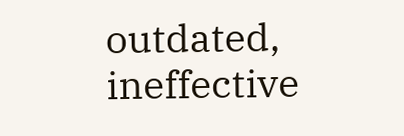outdated, ineffective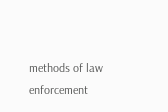methods of law enforcement